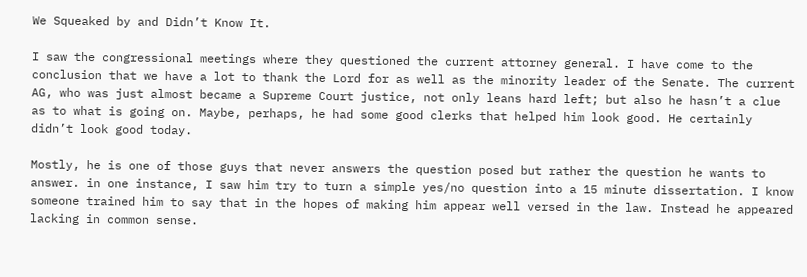We Squeaked by and Didn’t Know It.

I saw the congressional meetings where they questioned the current attorney general. I have come to the conclusion that we have a lot to thank the Lord for as well as the minority leader of the Senate. The current AG, who was just almost became a Supreme Court justice, not only leans hard left; but also he hasn’t a clue as to what is going on. Maybe, perhaps, he had some good clerks that helped him look good. He certainly didn’t look good today.

Mostly, he is one of those guys that never answers the question posed but rather the question he wants to answer. in one instance, I saw him try to turn a simple yes/no question into a 15 minute dissertation. I know someone trained him to say that in the hopes of making him appear well versed in the law. Instead he appeared lacking in common sense.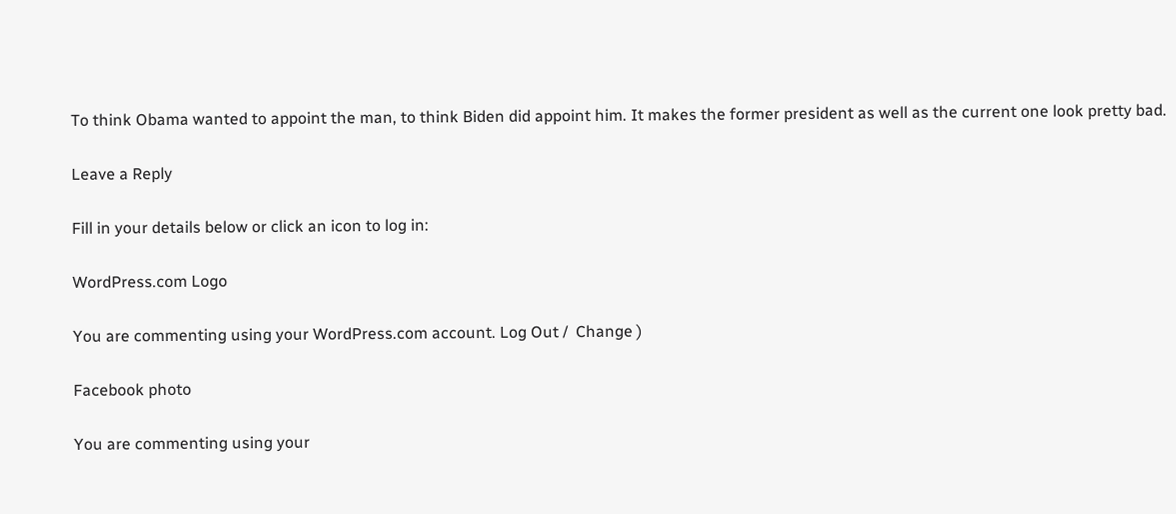To think Obama wanted to appoint the man, to think Biden did appoint him. It makes the former president as well as the current one look pretty bad.

Leave a Reply

Fill in your details below or click an icon to log in:

WordPress.com Logo

You are commenting using your WordPress.com account. Log Out /  Change )

Facebook photo

You are commenting using your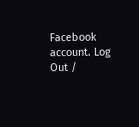Facebook account. Log Out /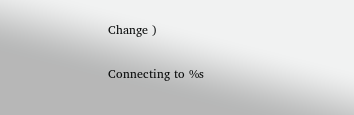Change )

Connecting to %s